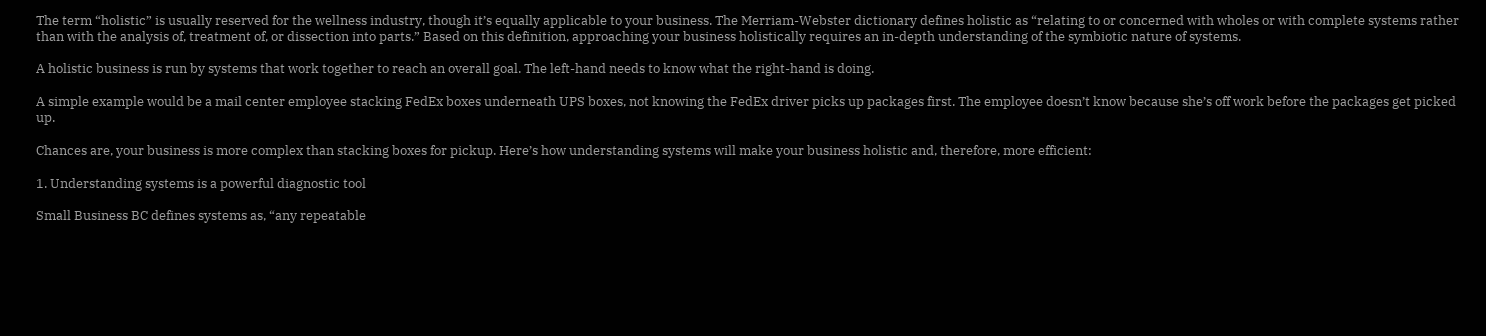The term “holistic” is usually reserved for the wellness industry, though it’s equally applicable to your business. The Merriam-Webster dictionary defines holistic as “relating to or concerned with wholes or with complete systems rather than with the analysis of, treatment of, or dissection into parts.” Based on this definition, approaching your business holistically requires an in-depth understanding of the symbiotic nature of systems.

A holistic business is run by systems that work together to reach an overall goal. The left-hand needs to know what the right-hand is doing.

A simple example would be a mail center employee stacking FedEx boxes underneath UPS boxes, not knowing the FedEx driver picks up packages first. The employee doesn’t know because she’s off work before the packages get picked up.

Chances are, your business is more complex than stacking boxes for pickup. Here’s how understanding systems will make your business holistic and, therefore, more efficient:

1. Understanding systems is a powerful diagnostic tool

Small Business BC defines systems as, “any repeatable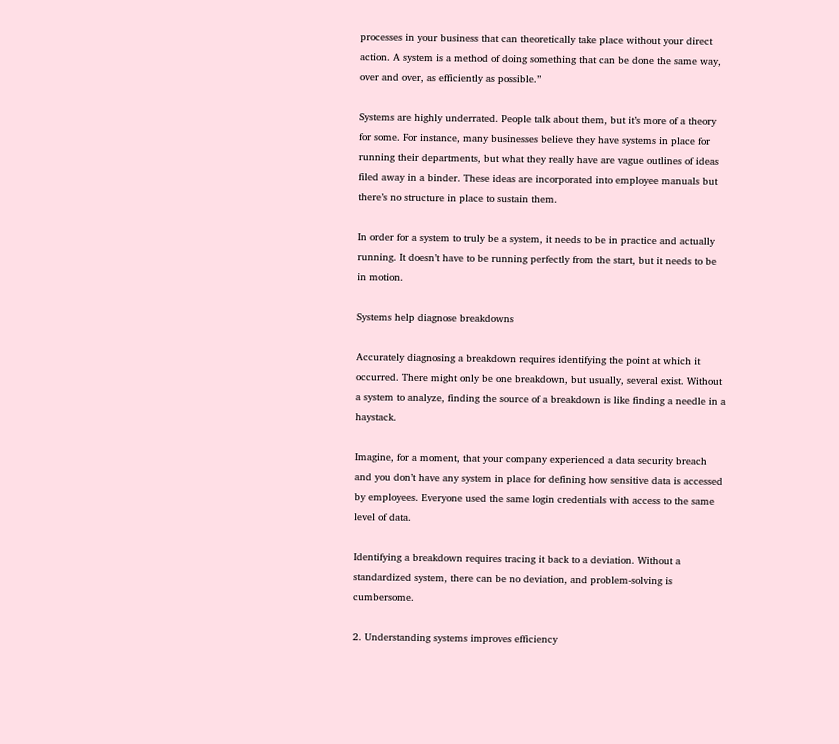processes in your business that can theoretically take place without your direct action. A system is a method of doing something that can be done the same way, over and over, as efficiently as possible.”

Systems are highly underrated. People talk about them, but it’s more of a theory for some. For instance, many businesses believe they have systems in place for running their departments, but what they really have are vague outlines of ideas filed away in a binder. These ideas are incorporated into employee manuals but there’s no structure in place to sustain them.

In order for a system to truly be a system, it needs to be in practice and actually running. It doesn’t have to be running perfectly from the start, but it needs to be in motion.

Systems help diagnose breakdowns

Accurately diagnosing a breakdown requires identifying the point at which it occurred. There might only be one breakdown, but usually, several exist. Without a system to analyze, finding the source of a breakdown is like finding a needle in a haystack.

Imagine, for a moment, that your company experienced a data security breach and you don’t have any system in place for defining how sensitive data is accessed by employees. Everyone used the same login credentials with access to the same level of data.

Identifying a breakdown requires tracing it back to a deviation. Without a standardized system, there can be no deviation, and problem-solving is cumbersome.

2. Understanding systems improves efficiency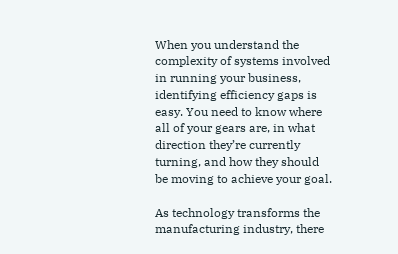When you understand the complexity of systems involved in running your business, identifying efficiency gaps is easy. You need to know where all of your gears are, in what direction they’re currently turning, and how they should be moving to achieve your goal.

As technology transforms the manufacturing industry, there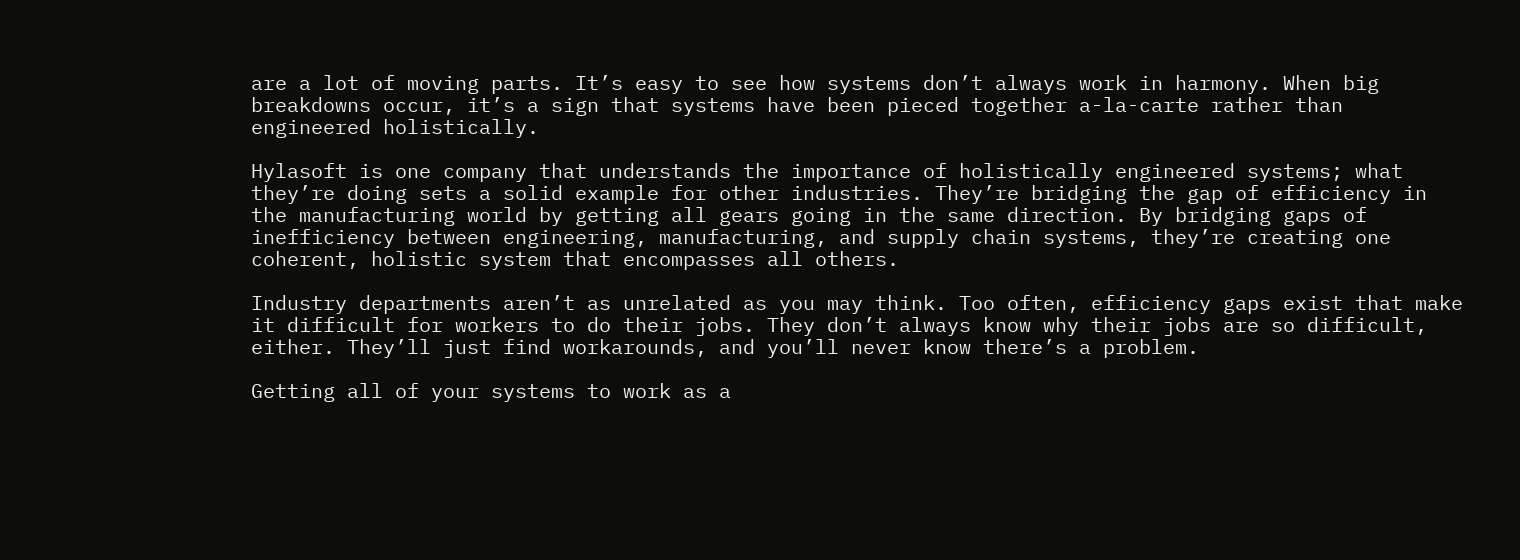are a lot of moving parts. It’s easy to see how systems don’t always work in harmony. When big breakdowns occur, it’s a sign that systems have been pieced together a-la-carte rather than engineered holistically.

Hylasoft is one company that understands the importance of holistically engineered systems; what they’re doing sets a solid example for other industries. They’re bridging the gap of efficiency in the manufacturing world by getting all gears going in the same direction. By bridging gaps of inefficiency between engineering, manufacturing, and supply chain systems, they’re creating one coherent, holistic system that encompasses all others.

Industry departments aren’t as unrelated as you may think. Too often, efficiency gaps exist that make it difficult for workers to do their jobs. They don’t always know why their jobs are so difficult, either. They’ll just find workarounds, and you’ll never know there’s a problem.

Getting all of your systems to work as a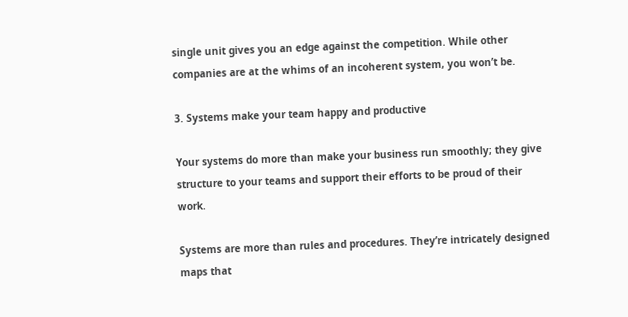single unit gives you an edge against the competition. While other companies are at the whims of an incoherent system, you won’t be.

3. Systems make your team happy and productive

Your systems do more than make your business run smoothly; they give structure to your teams and support their efforts to be proud of their work.

Systems are more than rules and procedures. They’re intricately designed maps that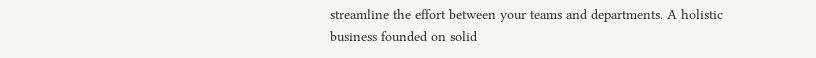streamline the effort between your teams and departments. A holistic business founded on solid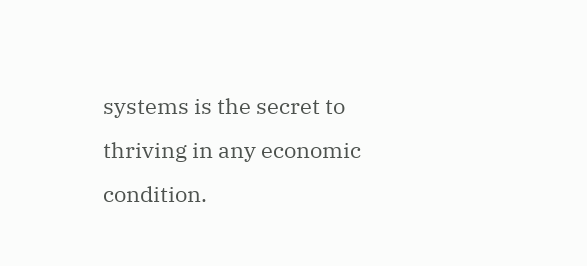systems is the secret to thriving in any economic condition.